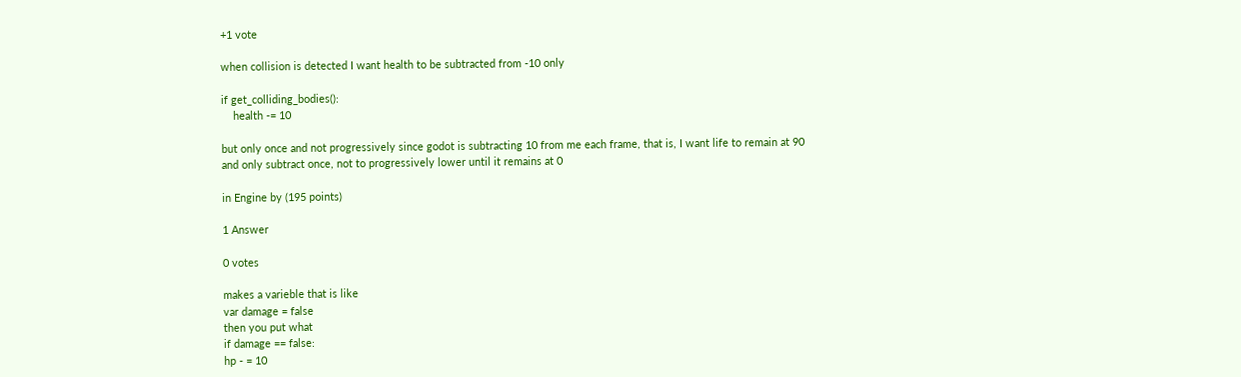+1 vote

when collision is detected I want health to be subtracted from -10 only

if get_colliding_bodies():
    health -= 10

but only once and not progressively since godot is subtracting 10 from me each frame, that is, I want life to remain at 90 and only subtract once, not to progressively lower until it remains at 0

in Engine by (195 points)

1 Answer

0 votes

makes a varieble that is like
var damage = false
then you put what
if damage == false:
hp - = 10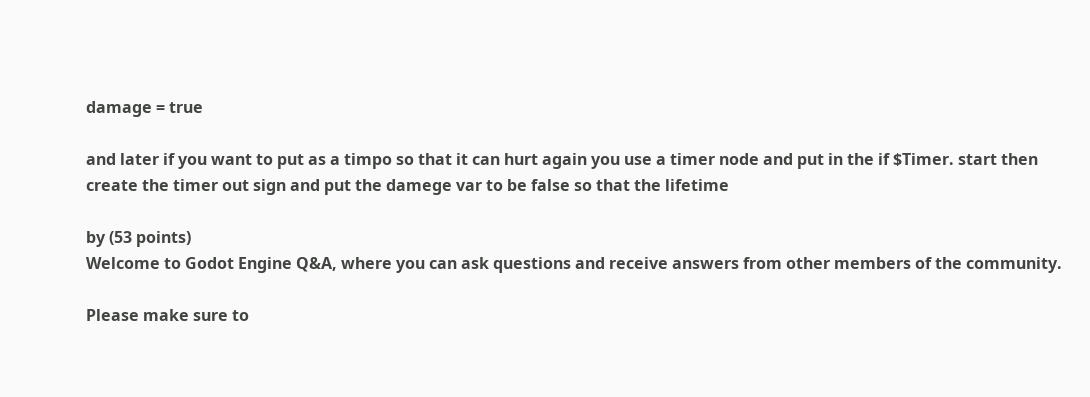damage = true

and later if you want to put as a timpo so that it can hurt again you use a timer node and put in the if $Timer. start then create the timer out sign and put the damege var to be false so that the lifetime

by (53 points)
Welcome to Godot Engine Q&A, where you can ask questions and receive answers from other members of the community.

Please make sure to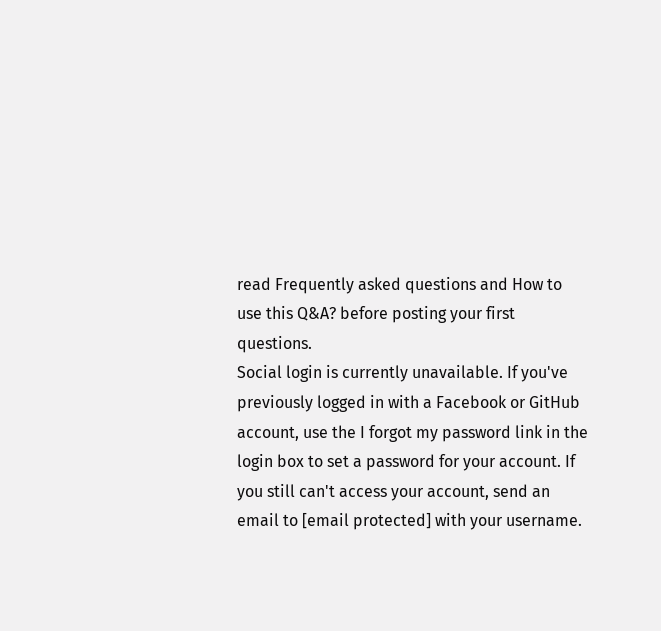read Frequently asked questions and How to use this Q&A? before posting your first questions.
Social login is currently unavailable. If you've previously logged in with a Facebook or GitHub account, use the I forgot my password link in the login box to set a password for your account. If you still can't access your account, send an email to [email protected] with your username.